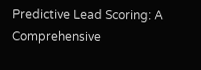Predictive Lead Scoring: A Comprehensive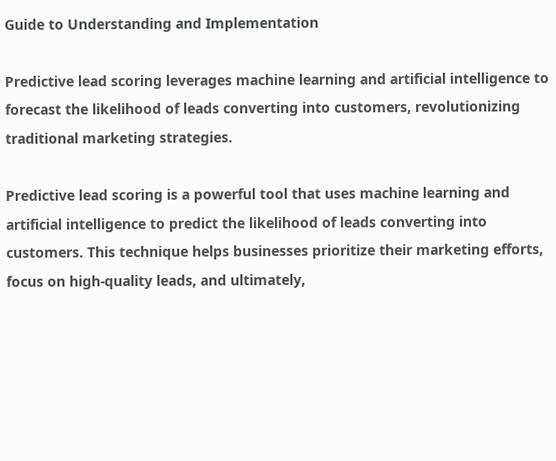Guide to Understanding and Implementation

Predictive lead scoring leverages machine learning and artificial intelligence to forecast the likelihood of leads converting into customers, revolutionizing traditional marketing strategies.

Predictive lead scoring is a powerful tool that uses machine learning and artificial intelligence to predict the likelihood of leads converting into customers. This technique helps businesses prioritize their marketing efforts, focus on high-quality leads, and ultimately,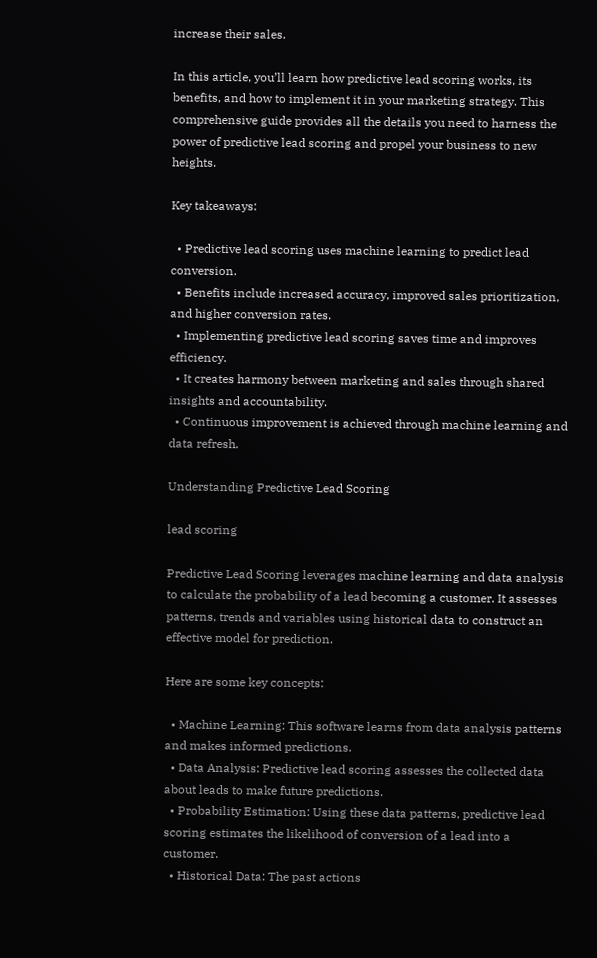increase their sales.

In this article, you’ll learn how predictive lead scoring works, its benefits, and how to implement it in your marketing strategy. This comprehensive guide provides all the details you need to harness the power of predictive lead scoring and propel your business to new heights.

Key takeaways:

  • Predictive lead scoring uses machine learning to predict lead conversion.
  • Benefits include increased accuracy, improved sales prioritization, and higher conversion rates.
  • Implementing predictive lead scoring saves time and improves efficiency.
  • It creates harmony between marketing and sales through shared insights and accountability.
  • Continuous improvement is achieved through machine learning and data refresh.

Understanding Predictive Lead Scoring

lead scoring

Predictive Lead Scoring leverages machine learning and data analysis to calculate the probability of a lead becoming a customer. It assesses patterns, trends and variables using historical data to construct an effective model for prediction.

Here are some key concepts:

  • Machine Learning: This software learns from data analysis patterns and makes informed predictions.
  • Data Analysis: Predictive lead scoring assesses the collected data about leads to make future predictions.
  • Probability Estimation: Using these data patterns, predictive lead scoring estimates the likelihood of conversion of a lead into a customer.
  • Historical Data: The past actions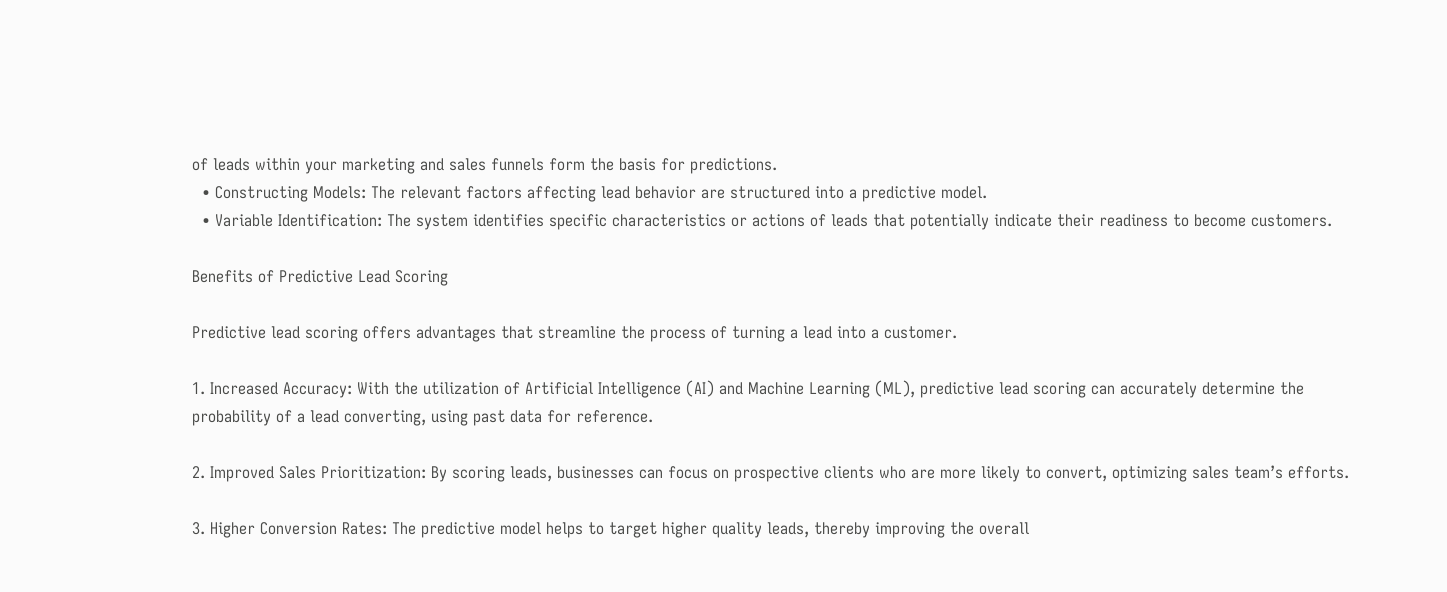of leads within your marketing and sales funnels form the basis for predictions.
  • Constructing Models: The relevant factors affecting lead behavior are structured into a predictive model.
  • Variable Identification: The system identifies specific characteristics or actions of leads that potentially indicate their readiness to become customers.

Benefits of Predictive Lead Scoring

Predictive lead scoring offers advantages that streamline the process of turning a lead into a customer.

1. Increased Accuracy: With the utilization of Artificial Intelligence (AI) and Machine Learning (ML), predictive lead scoring can accurately determine the probability of a lead converting, using past data for reference.

2. Improved Sales Prioritization: By scoring leads, businesses can focus on prospective clients who are more likely to convert, optimizing sales team’s efforts.

3. Higher Conversion Rates: The predictive model helps to target higher quality leads, thereby improving the overall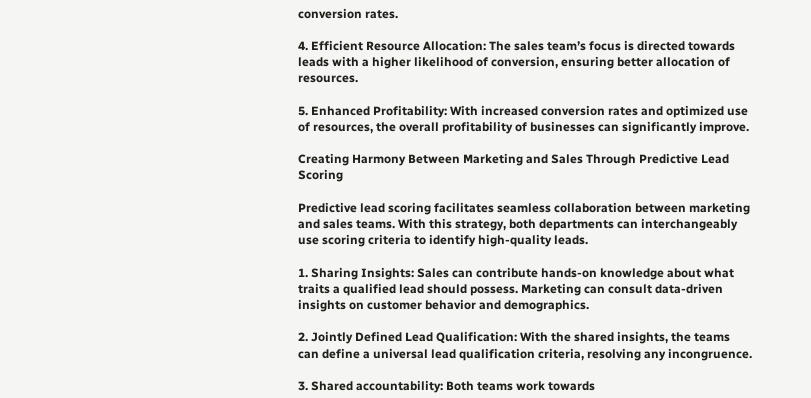conversion rates.

4. Efficient Resource Allocation: The sales team’s focus is directed towards leads with a higher likelihood of conversion, ensuring better allocation of resources.

5. Enhanced Profitability: With increased conversion rates and optimized use of resources, the overall profitability of businesses can significantly improve.

Creating Harmony Between Marketing and Sales Through Predictive Lead Scoring

Predictive lead scoring facilitates seamless collaboration between marketing and sales teams. With this strategy, both departments can interchangeably use scoring criteria to identify high-quality leads.

1. Sharing Insights: Sales can contribute hands-on knowledge about what traits a qualified lead should possess. Marketing can consult data-driven insights on customer behavior and demographics.

2. Jointly Defined Lead Qualification: With the shared insights, the teams can define a universal lead qualification criteria, resolving any incongruence.

3. Shared accountability: Both teams work towards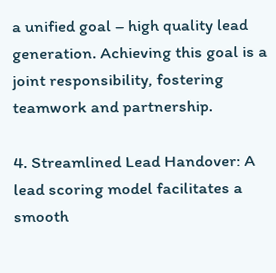a unified goal – high quality lead generation. Achieving this goal is a joint responsibility, fostering teamwork and partnership.

4. Streamlined Lead Handover: A lead scoring model facilitates a smooth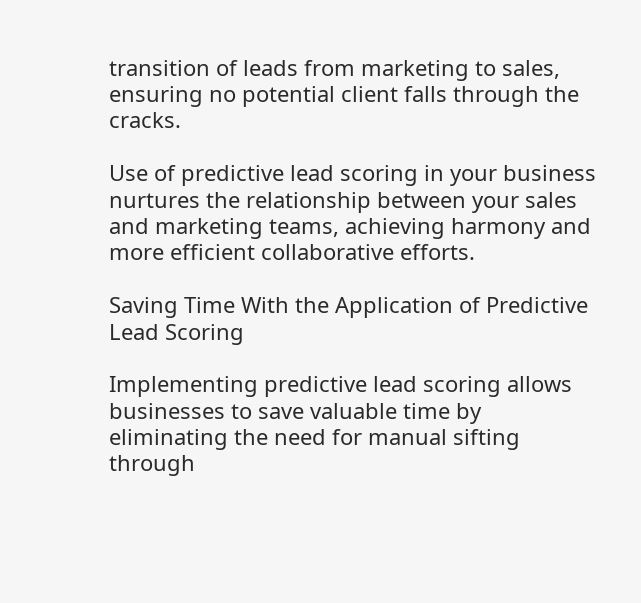transition of leads from marketing to sales, ensuring no potential client falls through the cracks.

Use of predictive lead scoring in your business nurtures the relationship between your sales and marketing teams, achieving harmony and more efficient collaborative efforts.

Saving Time With the Application of Predictive Lead Scoring

Implementing predictive lead scoring allows businesses to save valuable time by eliminating the need for manual sifting through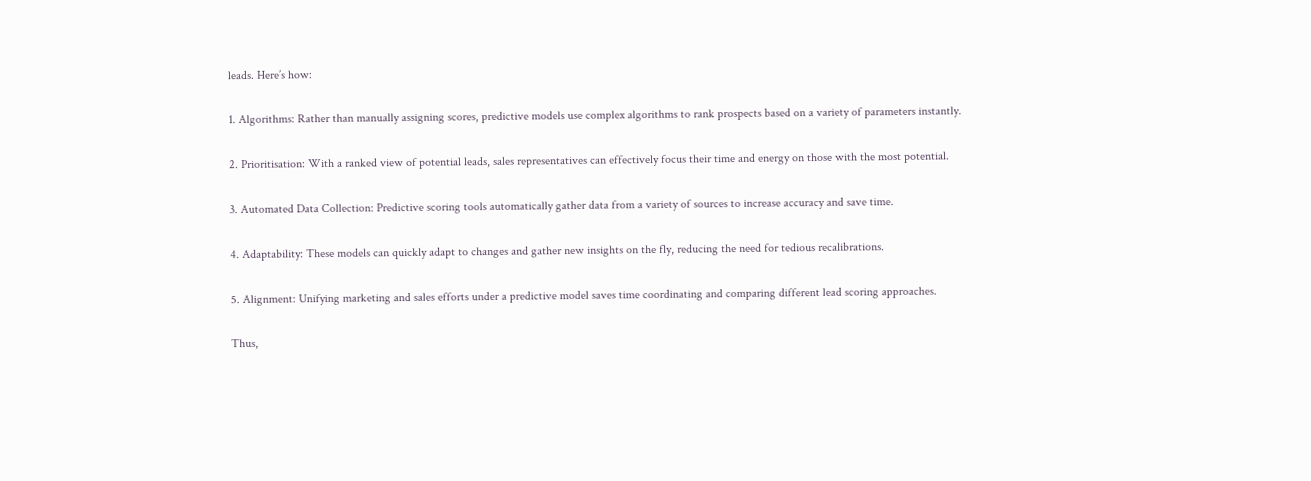leads. Here’s how:

1. Algorithms: Rather than manually assigning scores, predictive models use complex algorithms to rank prospects based on a variety of parameters instantly.

2. Prioritisation: With a ranked view of potential leads, sales representatives can effectively focus their time and energy on those with the most potential.

3. Automated Data Collection: Predictive scoring tools automatically gather data from a variety of sources to increase accuracy and save time.

4. Adaptability: These models can quickly adapt to changes and gather new insights on the fly, reducing the need for tedious recalibrations.

5. Alignment: Unifying marketing and sales efforts under a predictive model saves time coordinating and comparing different lead scoring approaches.

Thus,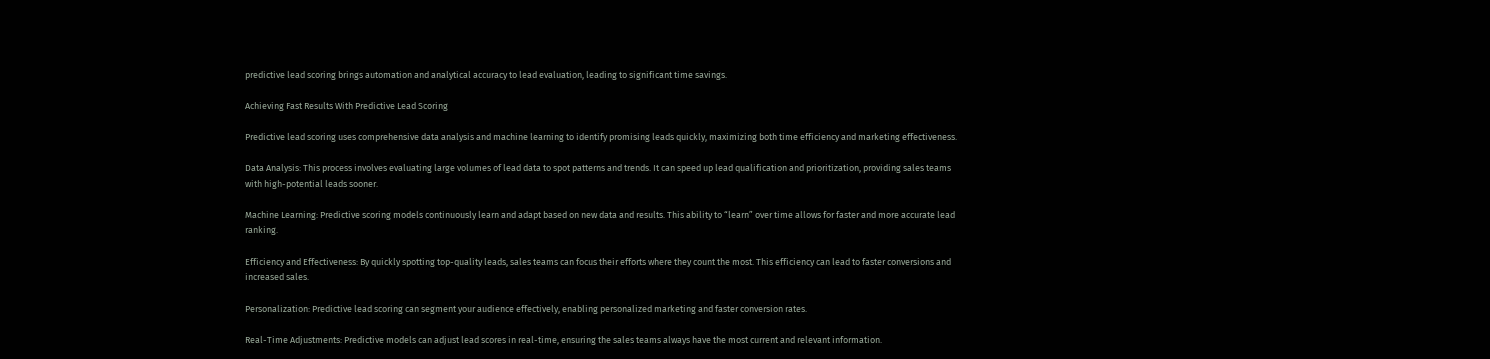predictive lead scoring brings automation and analytical accuracy to lead evaluation, leading to significant time savings.

Achieving Fast Results With Predictive Lead Scoring

Predictive lead scoring uses comprehensive data analysis and machine learning to identify promising leads quickly, maximizing both time efficiency and marketing effectiveness.

Data Analysis: This process involves evaluating large volumes of lead data to spot patterns and trends. It can speed up lead qualification and prioritization, providing sales teams with high-potential leads sooner.

Machine Learning: Predictive scoring models continuously learn and adapt based on new data and results. This ability to “learn” over time allows for faster and more accurate lead ranking.

Efficiency and Effectiveness: By quickly spotting top-quality leads, sales teams can focus their efforts where they count the most. This efficiency can lead to faster conversions and increased sales.

Personalization: Predictive lead scoring can segment your audience effectively, enabling personalized marketing and faster conversion rates.

Real-Time Adjustments: Predictive models can adjust lead scores in real-time, ensuring the sales teams always have the most current and relevant information.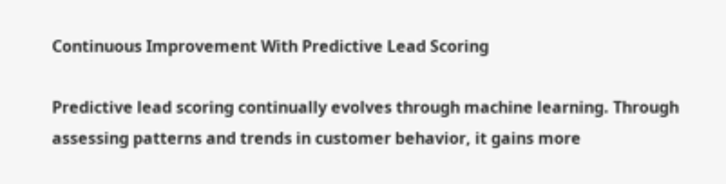Continuous Improvement With Predictive Lead Scoring

Predictive lead scoring continually evolves through machine learning. Through assessing patterns and trends in customer behavior, it gains more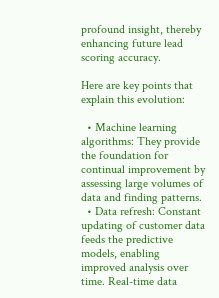profound insight, thereby enhancing future lead scoring accuracy.

Here are key points that explain this evolution:

  • Machine learning algorithms: They provide the foundation for continual improvement by assessing large volumes of data and finding patterns.
  • Data refresh: Constant updating of customer data feeds the predictive models, enabling improved analysis over time. Real-time data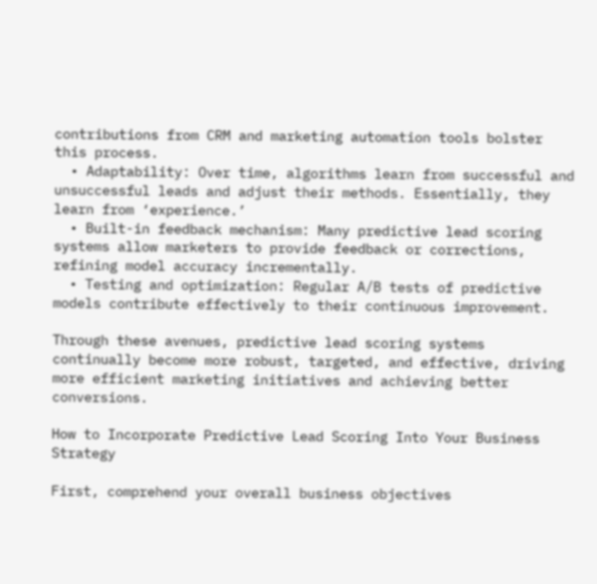contributions from CRM and marketing automation tools bolster this process.
  • Adaptability: Over time, algorithms learn from successful and unsuccessful leads and adjust their methods. Essentially, they learn from ‘experience.’
  • Built-in feedback mechanism: Many predictive lead scoring systems allow marketers to provide feedback or corrections, refining model accuracy incrementally.
  • Testing and optimization: Regular A/B tests of predictive models contribute effectively to their continuous improvement.

Through these avenues, predictive lead scoring systems continually become more robust, targeted, and effective, driving more efficient marketing initiatives and achieving better conversions.

How to Incorporate Predictive Lead Scoring Into Your Business Strategy

First, comprehend your overall business objectives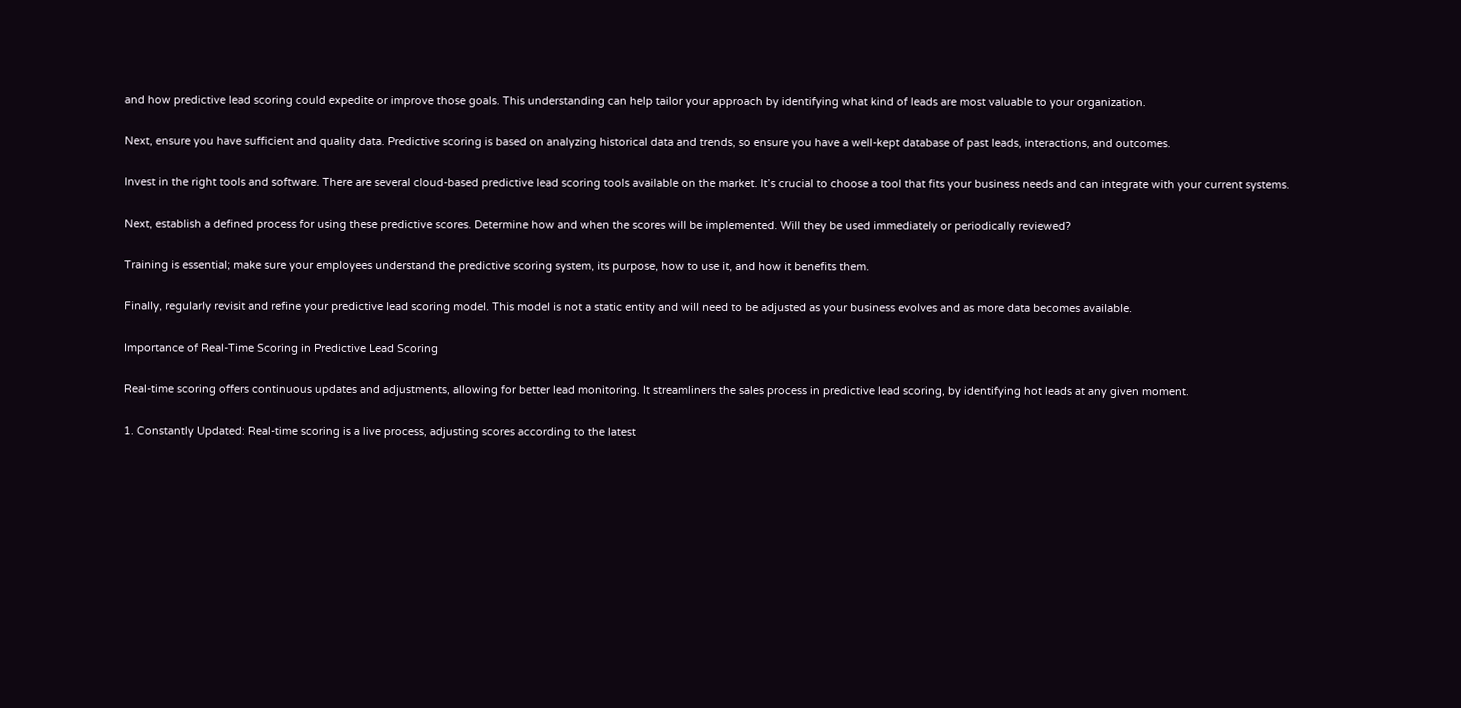and how predictive lead scoring could expedite or improve those goals. This understanding can help tailor your approach by identifying what kind of leads are most valuable to your organization.

Next, ensure you have sufficient and quality data. Predictive scoring is based on analyzing historical data and trends, so ensure you have a well-kept database of past leads, interactions, and outcomes.

Invest in the right tools and software. There are several cloud-based predictive lead scoring tools available on the market. It’s crucial to choose a tool that fits your business needs and can integrate with your current systems.

Next, establish a defined process for using these predictive scores. Determine how and when the scores will be implemented. Will they be used immediately or periodically reviewed?

Training is essential; make sure your employees understand the predictive scoring system, its purpose, how to use it, and how it benefits them.

Finally, regularly revisit and refine your predictive lead scoring model. This model is not a static entity and will need to be adjusted as your business evolves and as more data becomes available.

Importance of Real-Time Scoring in Predictive Lead Scoring

Real-time scoring offers continuous updates and adjustments, allowing for better lead monitoring. It streamliners the sales process in predictive lead scoring, by identifying hot leads at any given moment.

1. Constantly Updated: Real-time scoring is a live process, adjusting scores according to the latest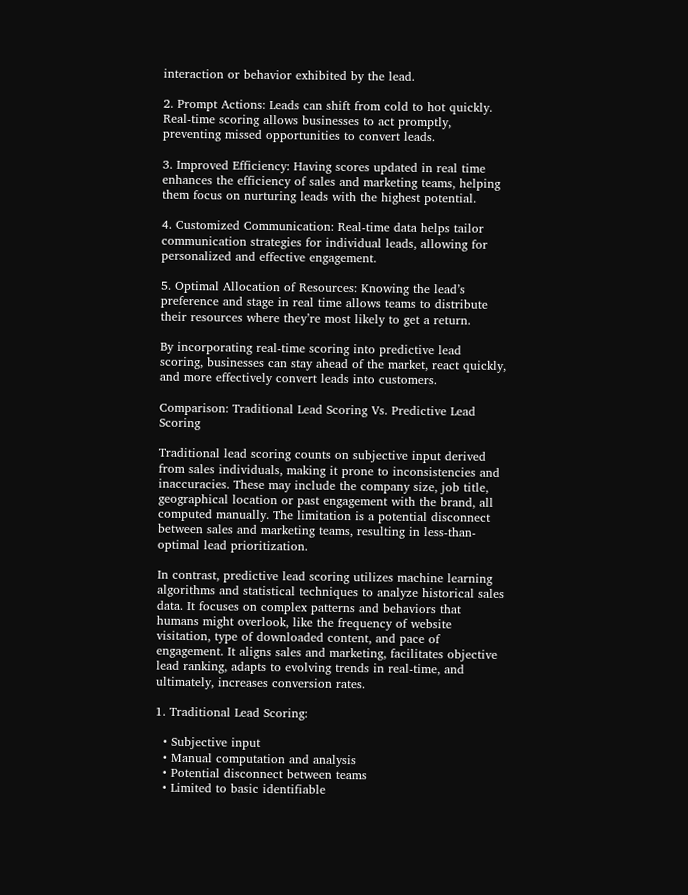interaction or behavior exhibited by the lead.

2. Prompt Actions: Leads can shift from cold to hot quickly. Real-time scoring allows businesses to act promptly, preventing missed opportunities to convert leads.

3. Improved Efficiency: Having scores updated in real time enhances the efficiency of sales and marketing teams, helping them focus on nurturing leads with the highest potential.

4. Customized Communication: Real-time data helps tailor communication strategies for individual leads, allowing for personalized and effective engagement.

5. Optimal Allocation of Resources: Knowing the lead’s preference and stage in real time allows teams to distribute their resources where they’re most likely to get a return.

By incorporating real-time scoring into predictive lead scoring, businesses can stay ahead of the market, react quickly, and more effectively convert leads into customers.

Comparison: Traditional Lead Scoring Vs. Predictive Lead Scoring

Traditional lead scoring counts on subjective input derived from sales individuals, making it prone to inconsistencies and inaccuracies. These may include the company size, job title, geographical location or past engagement with the brand, all computed manually. The limitation is a potential disconnect between sales and marketing teams, resulting in less-than-optimal lead prioritization.

In contrast, predictive lead scoring utilizes machine learning algorithms and statistical techniques to analyze historical sales data. It focuses on complex patterns and behaviors that humans might overlook, like the frequency of website visitation, type of downloaded content, and pace of engagement. It aligns sales and marketing, facilitates objective lead ranking, adapts to evolving trends in real-time, and ultimately, increases conversion rates.

1. Traditional Lead Scoring:

  • Subjective input
  • Manual computation and analysis
  • Potential disconnect between teams
  • Limited to basic identifiable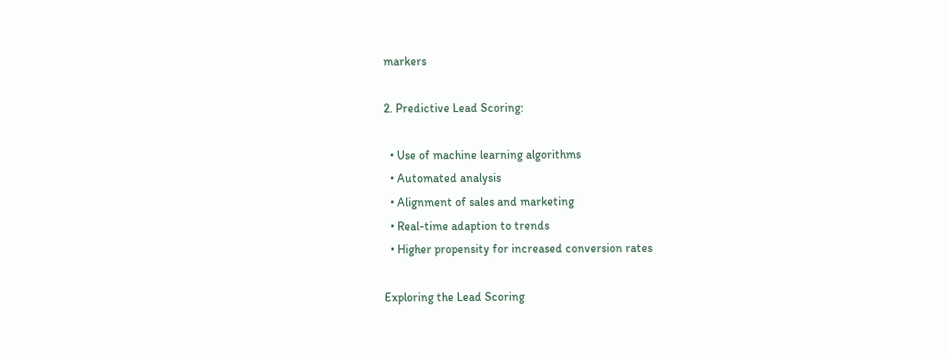markers

2. Predictive Lead Scoring:

  • Use of machine learning algorithms
  • Automated analysis
  • Alignment of sales and marketing
  • Real-time adaption to trends
  • Higher propensity for increased conversion rates

Exploring the Lead Scoring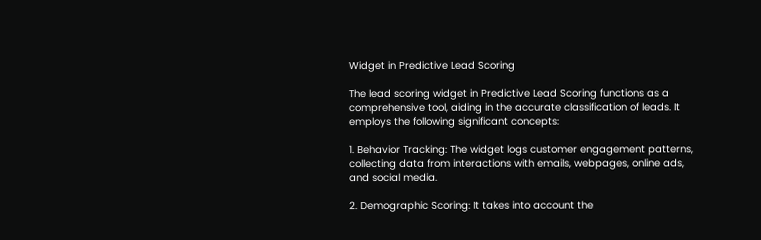Widget in Predictive Lead Scoring

The lead scoring widget in Predictive Lead Scoring functions as a comprehensive tool, aiding in the accurate classification of leads. It employs the following significant concepts:

1. Behavior Tracking: The widget logs customer engagement patterns, collecting data from interactions with emails, webpages, online ads, and social media.

2. Demographic Scoring: It takes into account the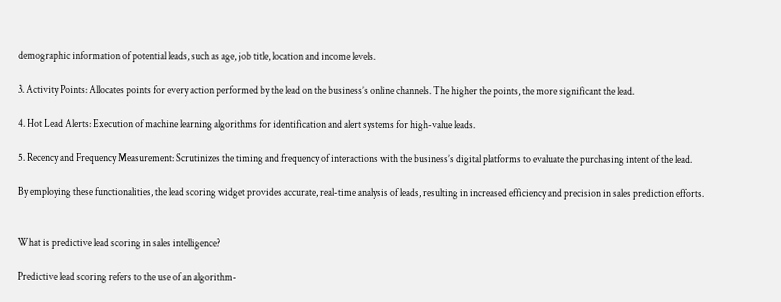demographic information of potential leads, such as age, job title, location and income levels.

3. Activity Points: Allocates points for every action performed by the lead on the business’s online channels. The higher the points, the more significant the lead.

4. Hot Lead Alerts: Execution of machine learning algorithms for identification and alert systems for high-value leads.

5. Recency and Frequency Measurement: Scrutinizes the timing and frequency of interactions with the business’s digital platforms to evaluate the purchasing intent of the lead.

By employing these functionalities, the lead scoring widget provides accurate, real-time analysis of leads, resulting in increased efficiency and precision in sales prediction efforts.


What is predictive lead scoring in sales intelligence?

Predictive lead scoring refers to the use of an algorithm-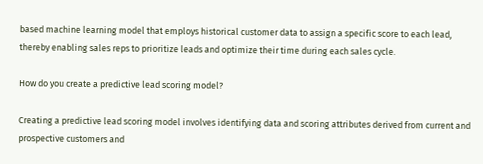based machine learning model that employs historical customer data to assign a specific score to each lead, thereby enabling sales reps to prioritize leads and optimize their time during each sales cycle.

How do you create a predictive lead scoring model?

Creating a predictive lead scoring model involves identifying data and scoring attributes derived from current and prospective customers and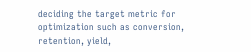deciding the target metric for optimization such as conversion, retention, yield,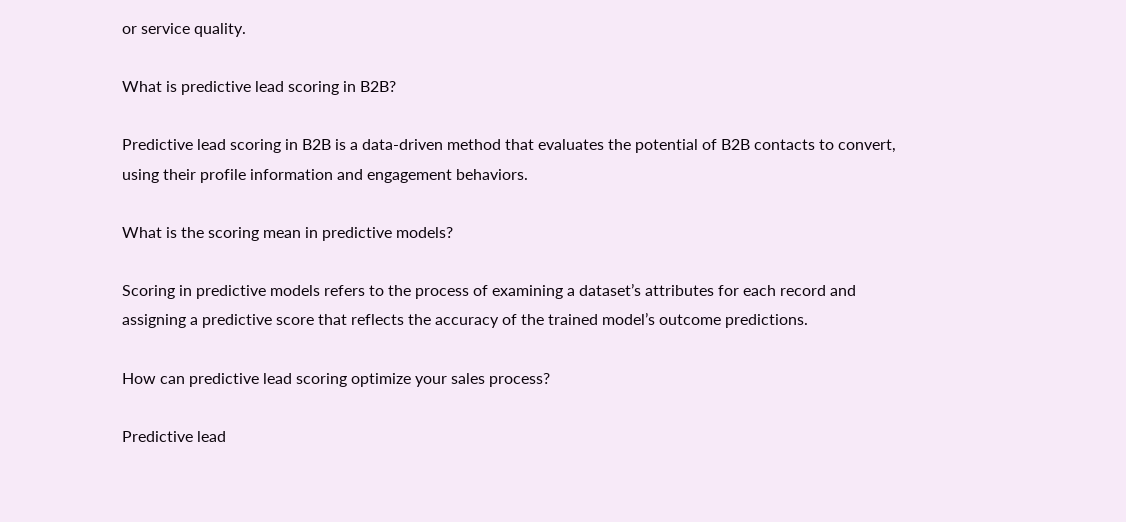or service quality.

What is predictive lead scoring in B2B?

Predictive lead scoring in B2B is a data-driven method that evaluates the potential of B2B contacts to convert, using their profile information and engagement behaviors.

What is the scoring mean in predictive models?

Scoring in predictive models refers to the process of examining a dataset’s attributes for each record and assigning a predictive score that reflects the accuracy of the trained model’s outcome predictions.

How can predictive lead scoring optimize your sales process?

Predictive lead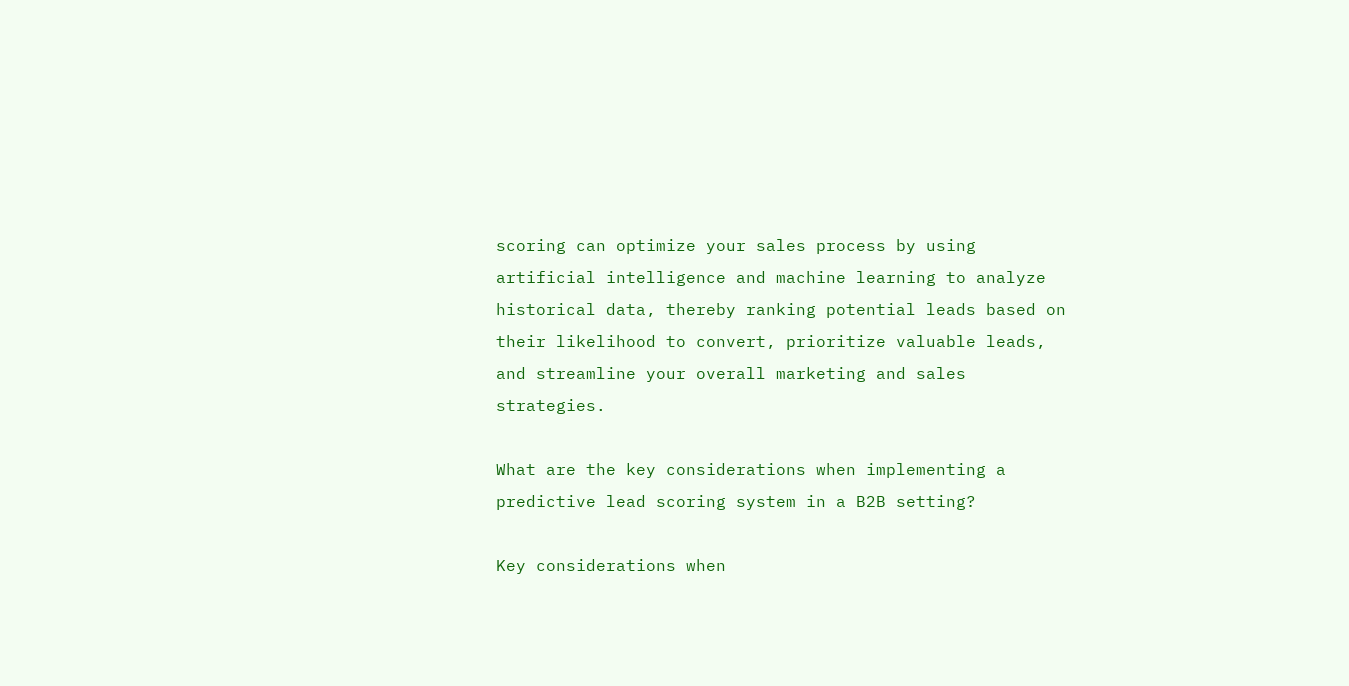scoring can optimize your sales process by using artificial intelligence and machine learning to analyze historical data, thereby ranking potential leads based on their likelihood to convert, prioritize valuable leads, and streamline your overall marketing and sales strategies.

What are the key considerations when implementing a predictive lead scoring system in a B2B setting?

Key considerations when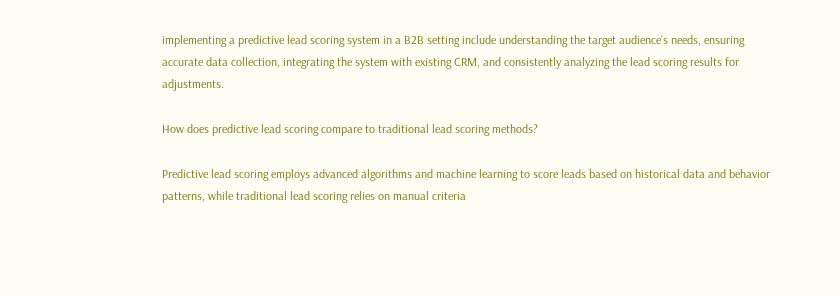implementing a predictive lead scoring system in a B2B setting include understanding the target audience’s needs, ensuring accurate data collection, integrating the system with existing CRM, and consistently analyzing the lead scoring results for adjustments.

How does predictive lead scoring compare to traditional lead scoring methods?

Predictive lead scoring employs advanced algorithms and machine learning to score leads based on historical data and behavior patterns, while traditional lead scoring relies on manual criteria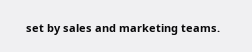set by sales and marketing teams.